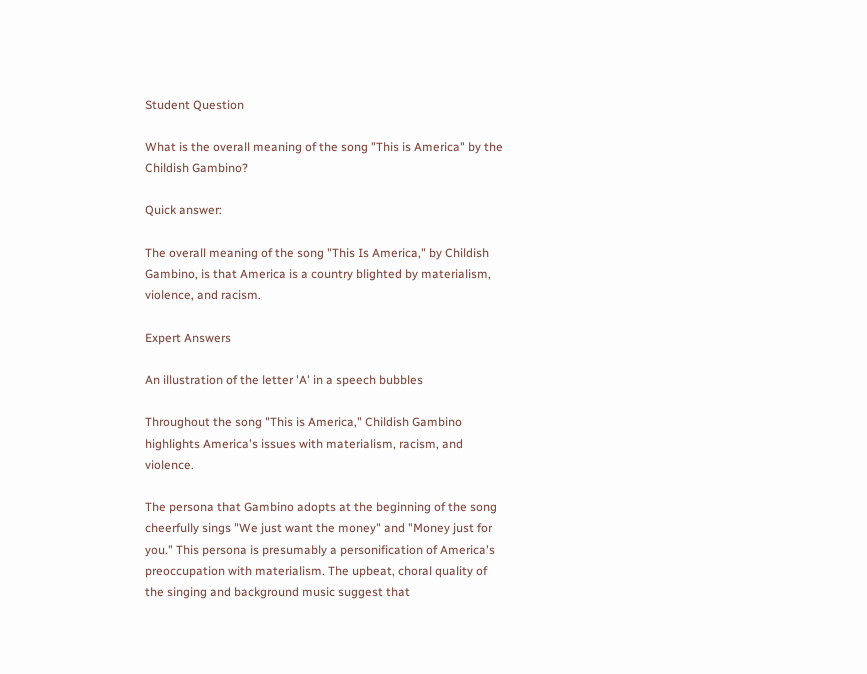Student Question

What is the overall meaning of the song "This is America" by the Childish Gambino?

Quick answer:

The overall meaning of the song "This Is America," by Childish Gambino, is that America is a country blighted by materialism, violence, and racism.

Expert Answers

An illustration of the letter 'A' in a speech bubbles

Throughout the song "This is America," Childish Gambino highlights America's issues with materialism, racism, and violence.

The persona that Gambino adopts at the beginning of the song cheerfully sings "We just want the money" and "Money just for you." This persona is presumably a personification of America's preoccupation with materialism. The upbeat, choral quality of the singing and background music suggest that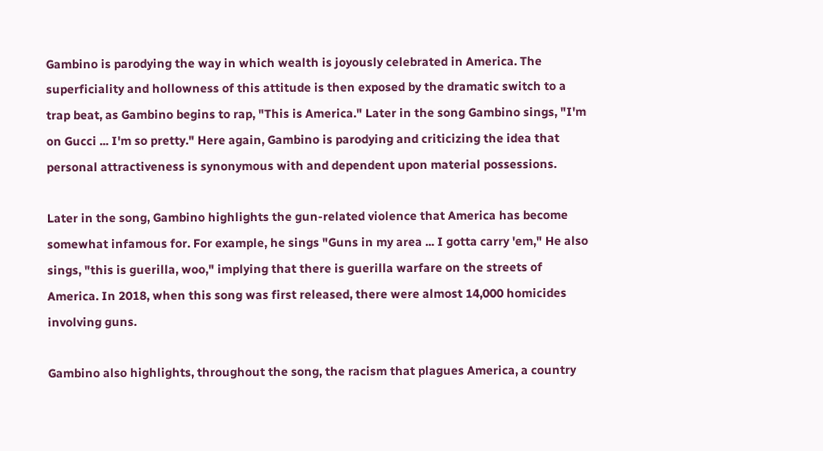Gambino is parodying the way in which wealth is joyously celebrated in America. The superficiality and hollowness of this attitude is then exposed by the dramatic switch to a trap beat, as Gambino begins to rap, "This is America." Later in the song Gambino sings, "I'm on Gucci ... I'm so pretty." Here again, Gambino is parodying and criticizing the idea that personal attractiveness is synonymous with and dependent upon material possessions.

Later in the song, Gambino highlights the gun-related violence that America has become somewhat infamous for. For example, he sings "Guns in my area ... I gotta carry 'em," He also sings, "this is guerilla, woo," implying that there is guerilla warfare on the streets of America. In 2018, when this song was first released, there were almost 14,000 homicides involving guns.

Gambino also highlights, throughout the song, the racism that plagues America, a country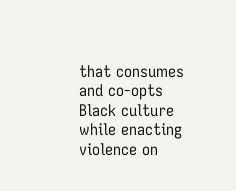that consumes and co-opts Black culture while enacting violence on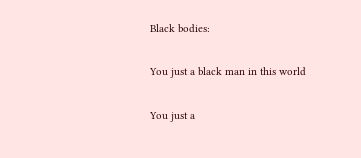Black bodies:

You just a black man in this world

You just a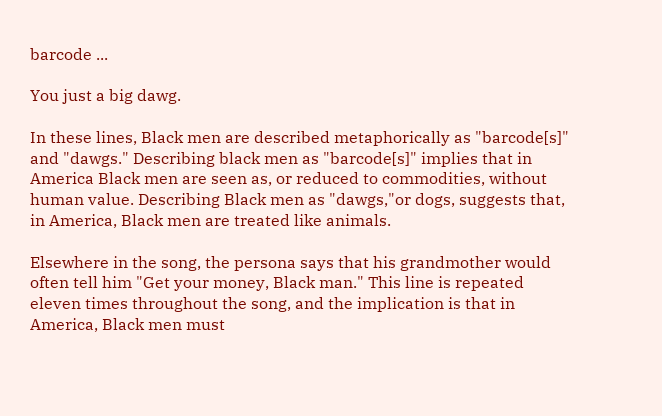barcode ...

You just a big dawg.

In these lines, Black men are described metaphorically as "barcode[s]" and "dawgs." Describing black men as "barcode[s]" implies that in America Black men are seen as, or reduced to commodities, without human value. Describing Black men as "dawgs,"or dogs, suggests that, in America, Black men are treated like animals.

Elsewhere in the song, the persona says that his grandmother would often tell him "Get your money, Black man." This line is repeated eleven times throughout the song, and the implication is that in America, Black men must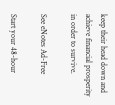keep their head down and achieve financial prosperity in order to survive.

See eNotes Ad-Free

Start your 48-hour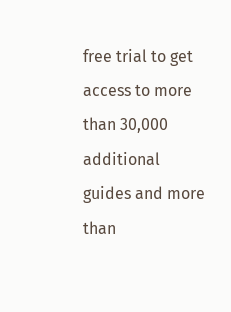free trial to get access to more than 30,000 additional guides and more than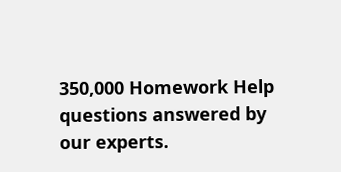350,000 Homework Help questions answered by our experts.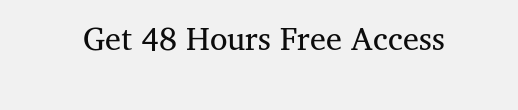Get 48 Hours Free Access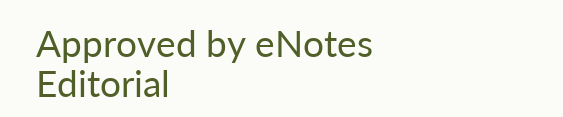Approved by eNotes Editorial